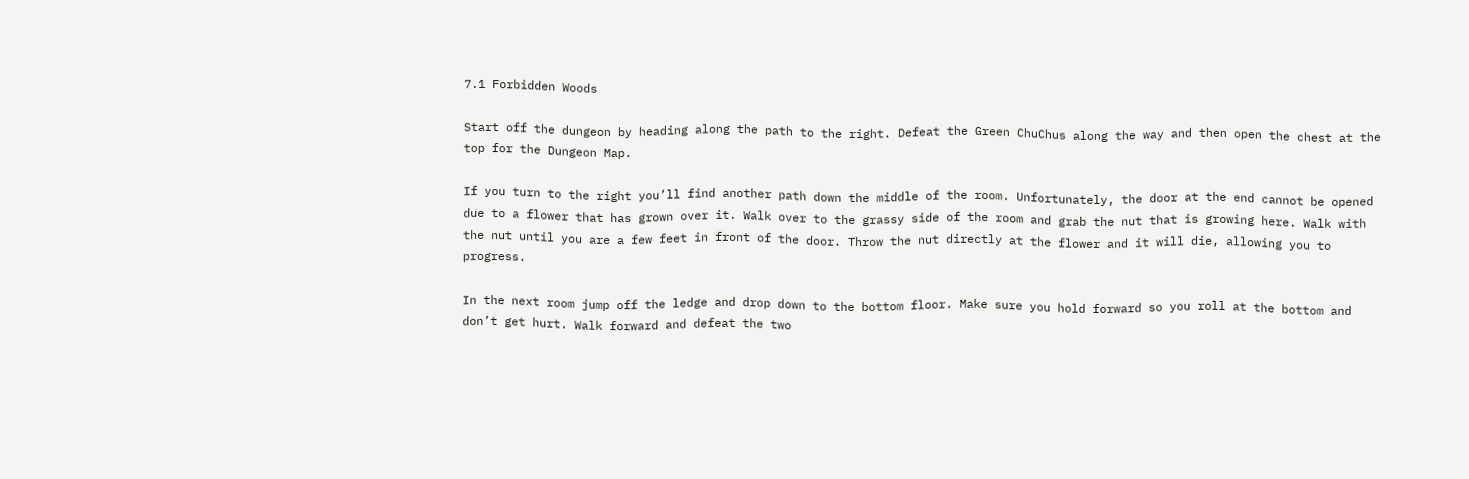7.1 Forbidden Woods

Start off the dungeon by heading along the path to the right. Defeat the Green ChuChus along the way and then open the chest at the top for the Dungeon Map.

If you turn to the right you’ll find another path down the middle of the room. Unfortunately, the door at the end cannot be opened due to a flower that has grown over it. Walk over to the grassy side of the room and grab the nut that is growing here. Walk with the nut until you are a few feet in front of the door. Throw the nut directly at the flower and it will die, allowing you to progress.

In the next room jump off the ledge and drop down to the bottom floor. Make sure you hold forward so you roll at the bottom and don’t get hurt. Walk forward and defeat the two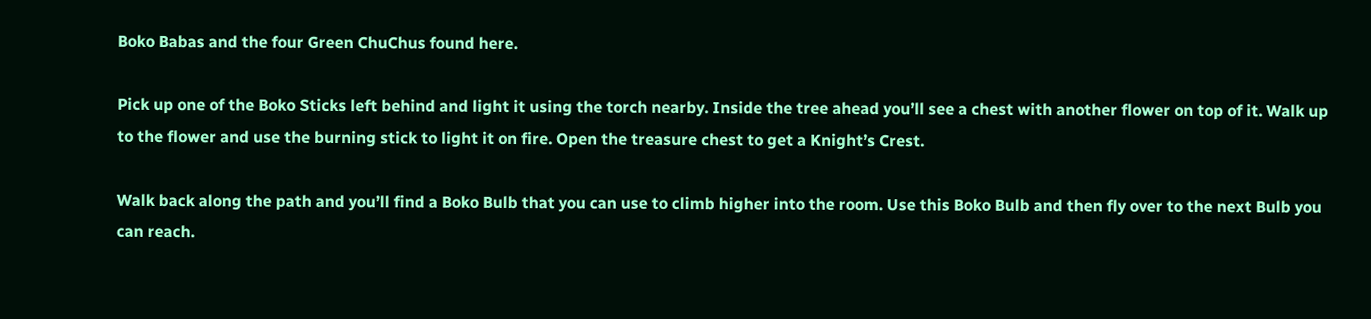Boko Babas and the four Green ChuChus found here.

Pick up one of the Boko Sticks left behind and light it using the torch nearby. Inside the tree ahead you’ll see a chest with another flower on top of it. Walk up to the flower and use the burning stick to light it on fire. Open the treasure chest to get a Knight’s Crest.

Walk back along the path and you’ll find a Boko Bulb that you can use to climb higher into the room. Use this Boko Bulb and then fly over to the next Bulb you can reach.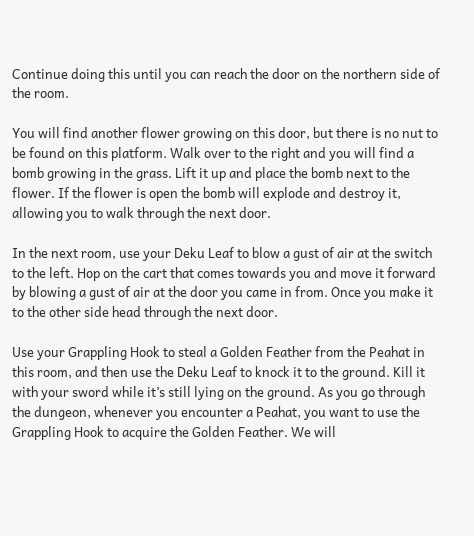Continue doing this until you can reach the door on the northern side of the room.

You will find another flower growing on this door, but there is no nut to be found on this platform. Walk over to the right and you will find a bomb growing in the grass. Lift it up and place the bomb next to the flower. If the flower is open the bomb will explode and destroy it, allowing you to walk through the next door.

In the next room, use your Deku Leaf to blow a gust of air at the switch to the left. Hop on the cart that comes towards you and move it forward by blowing a gust of air at the door you came in from. Once you make it to the other side head through the next door.

Use your Grappling Hook to steal a Golden Feather from the Peahat in this room, and then use the Deku Leaf to knock it to the ground. Kill it with your sword while it’s still lying on the ground. As you go through the dungeon, whenever you encounter a Peahat, you want to use the Grappling Hook to acquire the Golden Feather. We will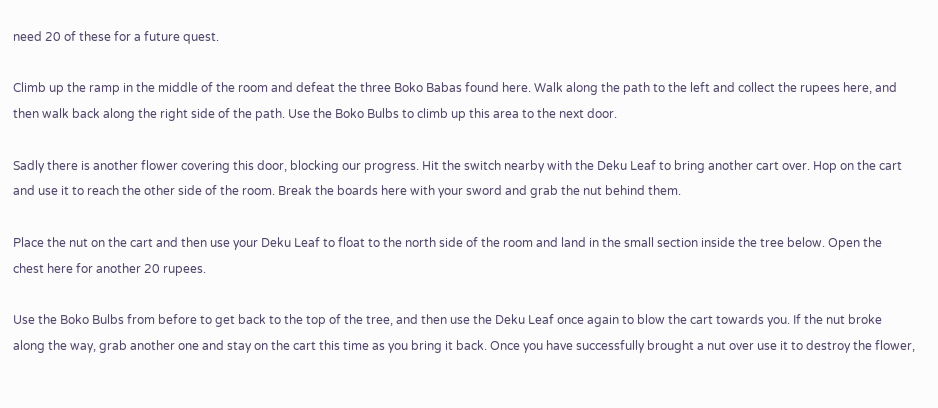need 20 of these for a future quest.

Climb up the ramp in the middle of the room and defeat the three Boko Babas found here. Walk along the path to the left and collect the rupees here, and then walk back along the right side of the path. Use the Boko Bulbs to climb up this area to the next door.

Sadly there is another flower covering this door, blocking our progress. Hit the switch nearby with the Deku Leaf to bring another cart over. Hop on the cart and use it to reach the other side of the room. Break the boards here with your sword and grab the nut behind them.

Place the nut on the cart and then use your Deku Leaf to float to the north side of the room and land in the small section inside the tree below. Open the chest here for another 20 rupees.

Use the Boko Bulbs from before to get back to the top of the tree, and then use the Deku Leaf once again to blow the cart towards you. If the nut broke along the way, grab another one and stay on the cart this time as you bring it back. Once you have successfully brought a nut over use it to destroy the flower,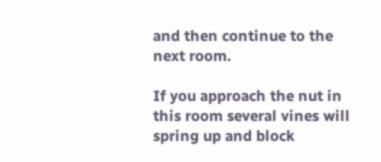and then continue to the next room.

If you approach the nut in this room several vines will spring up and block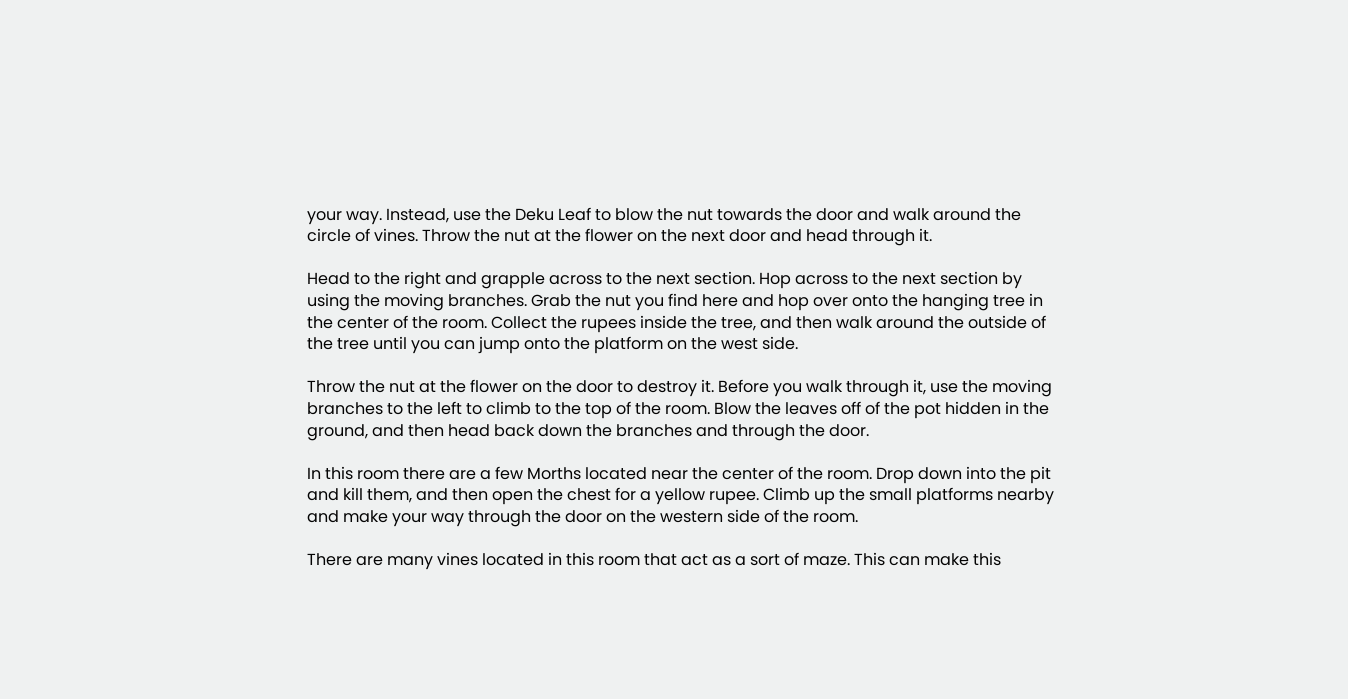your way. Instead, use the Deku Leaf to blow the nut towards the door and walk around the circle of vines. Throw the nut at the flower on the next door and head through it.

Head to the right and grapple across to the next section. Hop across to the next section by using the moving branches. Grab the nut you find here and hop over onto the hanging tree in the center of the room. Collect the rupees inside the tree, and then walk around the outside of the tree until you can jump onto the platform on the west side.

Throw the nut at the flower on the door to destroy it. Before you walk through it, use the moving branches to the left to climb to the top of the room. Blow the leaves off of the pot hidden in the ground, and then head back down the branches and through the door.

In this room there are a few Morths located near the center of the room. Drop down into the pit and kill them, and then open the chest for a yellow rupee. Climb up the small platforms nearby and make your way through the door on the western side of the room.

There are many vines located in this room that act as a sort of maze. This can make this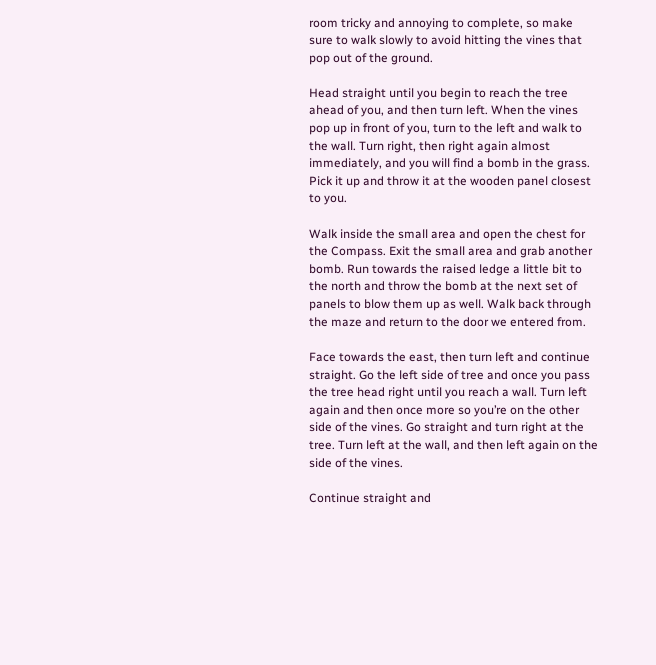room tricky and annoying to complete, so make sure to walk slowly to avoid hitting the vines that pop out of the ground.

Head straight until you begin to reach the tree ahead of you, and then turn left. When the vines pop up in front of you, turn to the left and walk to the wall. Turn right, then right again almost immediately, and you will find a bomb in the grass. Pick it up and throw it at the wooden panel closest to you.

Walk inside the small area and open the chest for the Compass. Exit the small area and grab another bomb. Run towards the raised ledge a little bit to the north and throw the bomb at the next set of panels to blow them up as well. Walk back through the maze and return to the door we entered from.

Face towards the east, then turn left and continue straight. Go the left side of tree and once you pass the tree head right until you reach a wall. Turn left again and then once more so you’re on the other side of the vines. Go straight and turn right at the tree. Turn left at the wall, and then left again on the side of the vines.

Continue straight and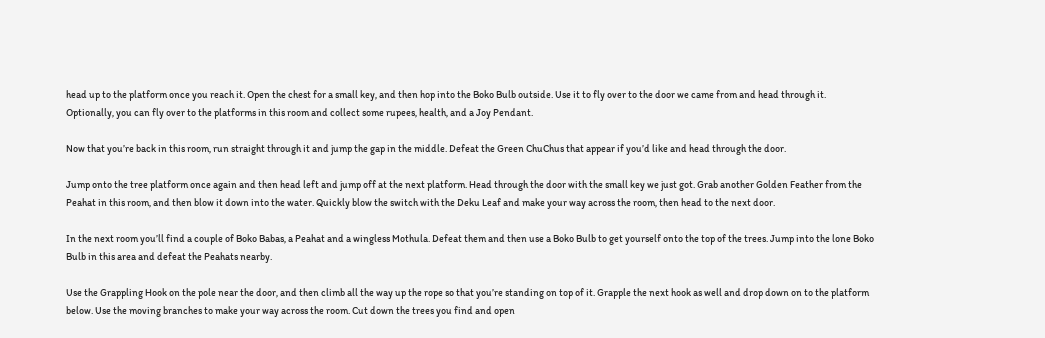head up to the platform once you reach it. Open the chest for a small key, and then hop into the Boko Bulb outside. Use it to fly over to the door we came from and head through it. Optionally, you can fly over to the platforms in this room and collect some rupees, health, and a Joy Pendant.

Now that you’re back in this room, run straight through it and jump the gap in the middle. Defeat the Green ChuChus that appear if you’d like and head through the door.

Jump onto the tree platform once again and then head left and jump off at the next platform. Head through the door with the small key we just got. Grab another Golden Feather from the Peahat in this room, and then blow it down into the water. Quickly blow the switch with the Deku Leaf and make your way across the room, then head to the next door.

In the next room you’ll find a couple of Boko Babas, a Peahat and a wingless Mothula. Defeat them and then use a Boko Bulb to get yourself onto the top of the trees. Jump into the lone Boko Bulb in this area and defeat the Peahats nearby.

Use the Grappling Hook on the pole near the door, and then climb all the way up the rope so that you’re standing on top of it. Grapple the next hook as well and drop down on to the platform below. Use the moving branches to make your way across the room. Cut down the trees you find and open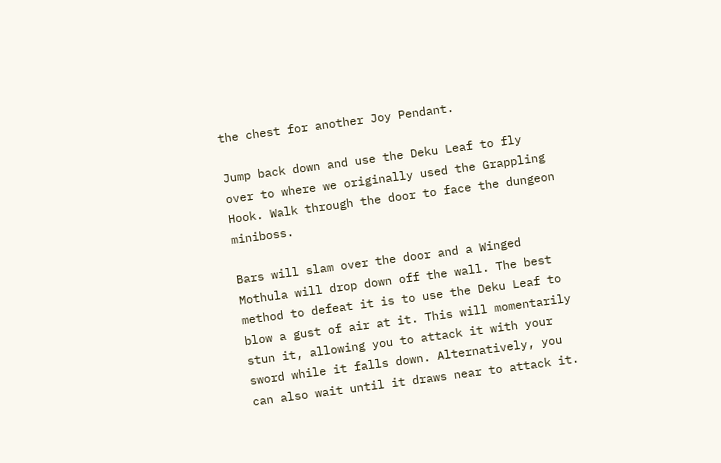the chest for another Joy Pendant.

Jump back down and use the Deku Leaf to fly over to where we originally used the Grappling Hook. Walk through the door to face the dungeon miniboss.

Bars will slam over the door and a Winged Mothula will drop down off the wall. The best method to defeat it is to use the Deku Leaf to blow a gust of air at it. This will momentarily stun it, allowing you to attack it with your sword while it falls down. Alternatively, you can also wait until it draws near to attack it.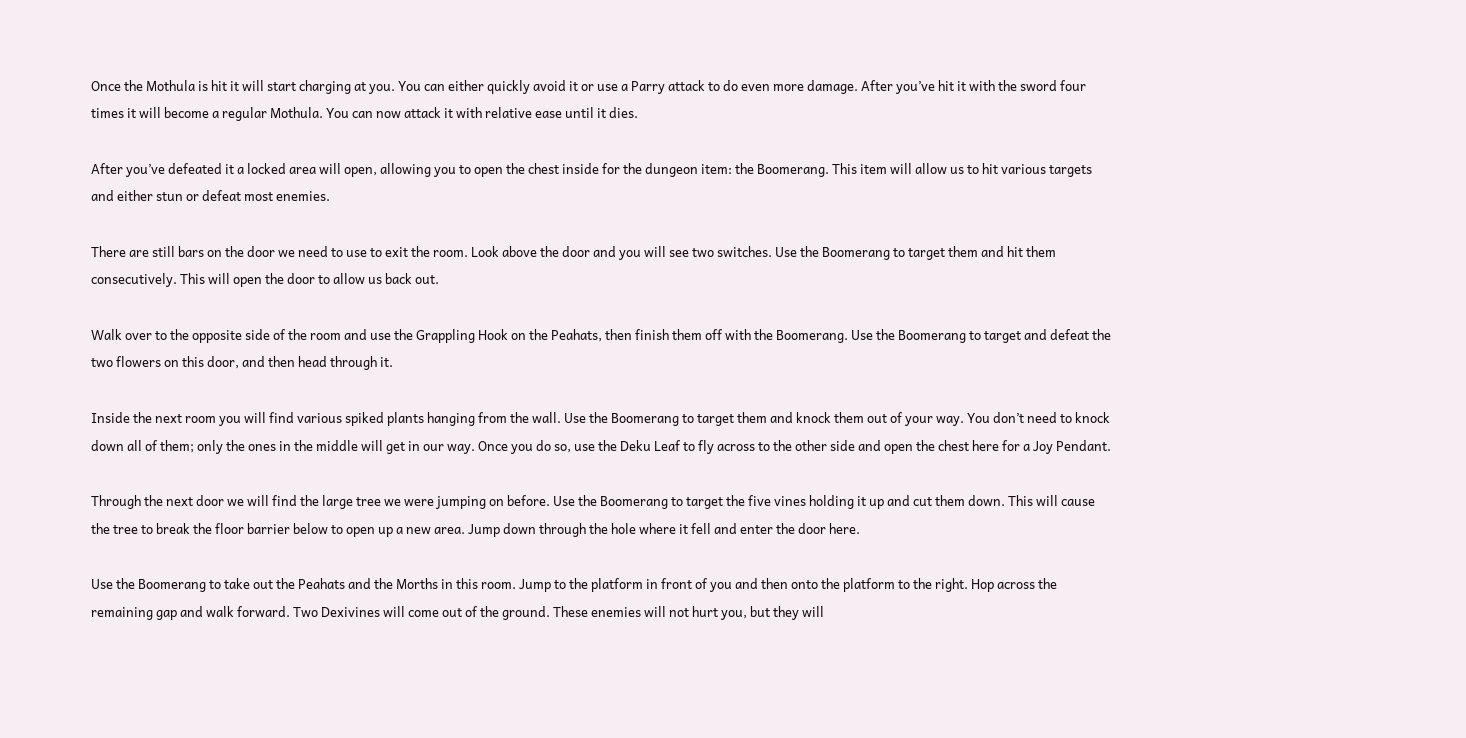Once the Mothula is hit it will start charging at you. You can either quickly avoid it or use a Parry attack to do even more damage. After you’ve hit it with the sword four times it will become a regular Mothula. You can now attack it with relative ease until it dies.

After you’ve defeated it a locked area will open, allowing you to open the chest inside for the dungeon item: the Boomerang. This item will allow us to hit various targets and either stun or defeat most enemies.

There are still bars on the door we need to use to exit the room. Look above the door and you will see two switches. Use the Boomerang to target them and hit them consecutively. This will open the door to allow us back out.

Walk over to the opposite side of the room and use the Grappling Hook on the Peahats, then finish them off with the Boomerang. Use the Boomerang to target and defeat the two flowers on this door, and then head through it.

Inside the next room you will find various spiked plants hanging from the wall. Use the Boomerang to target them and knock them out of your way. You don’t need to knock down all of them; only the ones in the middle will get in our way. Once you do so, use the Deku Leaf to fly across to the other side and open the chest here for a Joy Pendant.

Through the next door we will find the large tree we were jumping on before. Use the Boomerang to target the five vines holding it up and cut them down. This will cause the tree to break the floor barrier below to open up a new area. Jump down through the hole where it fell and enter the door here.

Use the Boomerang to take out the Peahats and the Morths in this room. Jump to the platform in front of you and then onto the platform to the right. Hop across the remaining gap and walk forward. Two Dexivines will come out of the ground. These enemies will not hurt you, but they will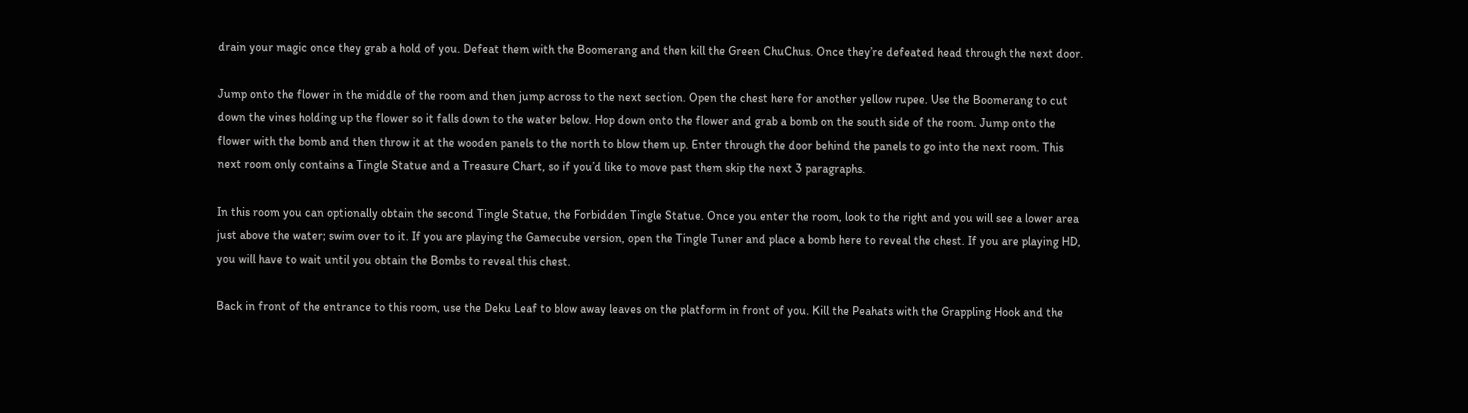drain your magic once they grab a hold of you. Defeat them with the Boomerang and then kill the Green ChuChus. Once they’re defeated head through the next door.

Jump onto the flower in the middle of the room and then jump across to the next section. Open the chest here for another yellow rupee. Use the Boomerang to cut down the vines holding up the flower so it falls down to the water below. Hop down onto the flower and grab a bomb on the south side of the room. Jump onto the flower with the bomb and then throw it at the wooden panels to the north to blow them up. Enter through the door behind the panels to go into the next room. This next room only contains a Tingle Statue and a Treasure Chart, so if you’d like to move past them skip the next 3 paragraphs.

In this room you can optionally obtain the second Tingle Statue, the Forbidden Tingle Statue. Once you enter the room, look to the right and you will see a lower area just above the water; swim over to it. If you are playing the Gamecube version, open the Tingle Tuner and place a bomb here to reveal the chest. If you are playing HD, you will have to wait until you obtain the Bombs to reveal this chest.

Back in front of the entrance to this room, use the Deku Leaf to blow away leaves on the platform in front of you. Kill the Peahats with the Grappling Hook and the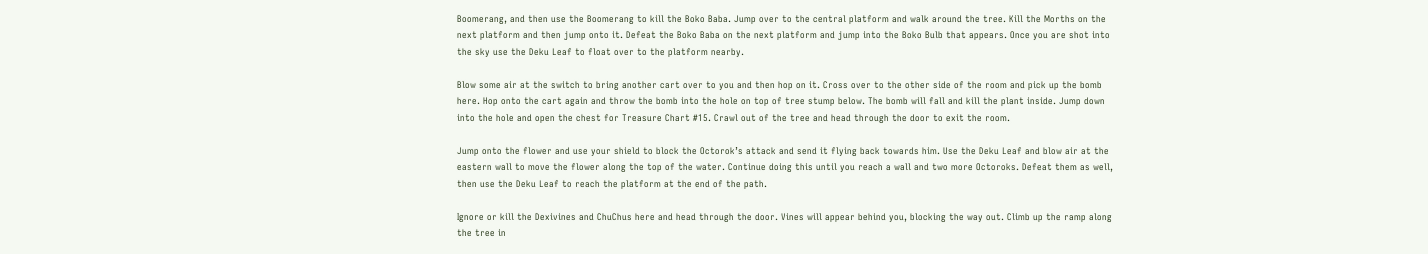Boomerang, and then use the Boomerang to kill the Boko Baba. Jump over to the central platform and walk around the tree. Kill the Morths on the next platform and then jump onto it. Defeat the Boko Baba on the next platform and jump into the Boko Bulb that appears. Once you are shot into the sky use the Deku Leaf to float over to the platform nearby.

Blow some air at the switch to bring another cart over to you and then hop on it. Cross over to the other side of the room and pick up the bomb here. Hop onto the cart again and throw the bomb into the hole on top of tree stump below. The bomb will fall and kill the plant inside. Jump down into the hole and open the chest for Treasure Chart #15. Crawl out of the tree and head through the door to exit the room.

Jump onto the flower and use your shield to block the Octorok’s attack and send it flying back towards him. Use the Deku Leaf and blow air at the eastern wall to move the flower along the top of the water. Continue doing this until you reach a wall and two more Octoroks. Defeat them as well, then use the Deku Leaf to reach the platform at the end of the path.

Ignore or kill the Dexivines and ChuChus here and head through the door. Vines will appear behind you, blocking the way out. Climb up the ramp along the tree in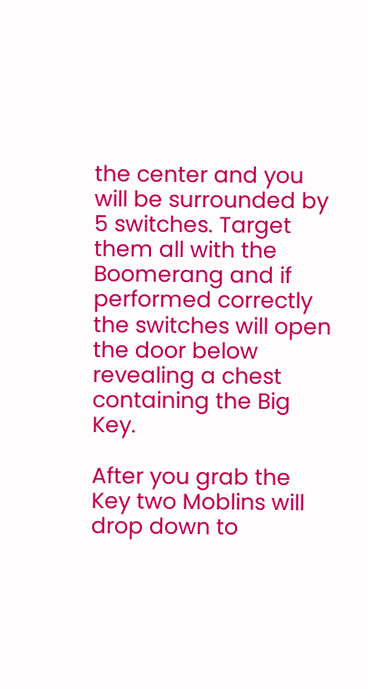the center and you will be surrounded by 5 switches. Target them all with the Boomerang and if performed correctly the switches will open the door below revealing a chest containing the Big Key.

After you grab the Key two Moblins will drop down to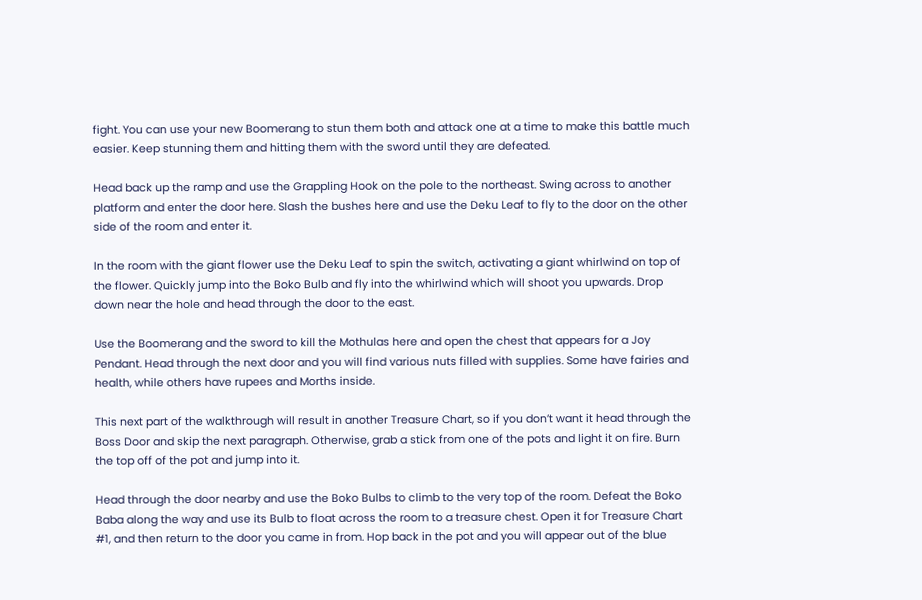fight. You can use your new Boomerang to stun them both and attack one at a time to make this battle much easier. Keep stunning them and hitting them with the sword until they are defeated.

Head back up the ramp and use the Grappling Hook on the pole to the northeast. Swing across to another platform and enter the door here. Slash the bushes here and use the Deku Leaf to fly to the door on the other side of the room and enter it.

In the room with the giant flower use the Deku Leaf to spin the switch, activating a giant whirlwind on top of the flower. Quickly jump into the Boko Bulb and fly into the whirlwind which will shoot you upwards. Drop down near the hole and head through the door to the east.

Use the Boomerang and the sword to kill the Mothulas here and open the chest that appears for a Joy Pendant. Head through the next door and you will find various nuts filled with supplies. Some have fairies and health, while others have rupees and Morths inside.

This next part of the walkthrough will result in another Treasure Chart, so if you don’t want it head through the Boss Door and skip the next paragraph. Otherwise, grab a stick from one of the pots and light it on fire. Burn the top off of the pot and jump into it.

Head through the door nearby and use the Boko Bulbs to climb to the very top of the room. Defeat the Boko Baba along the way and use its Bulb to float across the room to a treasure chest. Open it for Treasure Chart #1, and then return to the door you came in from. Hop back in the pot and you will appear out of the blue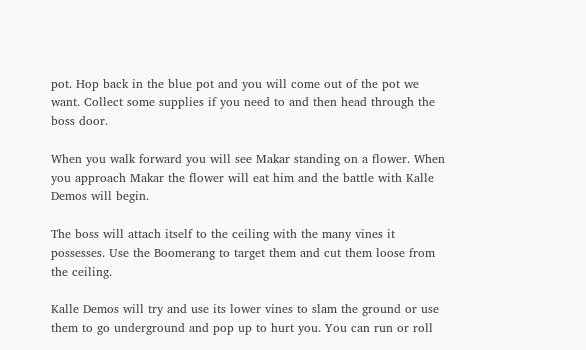pot. Hop back in the blue pot and you will come out of the pot we want. Collect some supplies if you need to and then head through the boss door.

When you walk forward you will see Makar standing on a flower. When you approach Makar the flower will eat him and the battle with Kalle Demos will begin.

The boss will attach itself to the ceiling with the many vines it possesses. Use the Boomerang to target them and cut them loose from the ceiling.

Kalle Demos will try and use its lower vines to slam the ground or use them to go underground and pop up to hurt you. You can run or roll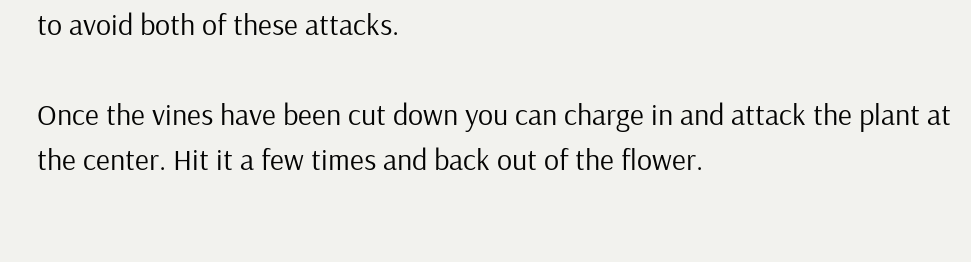to avoid both of these attacks.

Once the vines have been cut down you can charge in and attack the plant at the center. Hit it a few times and back out of the flower.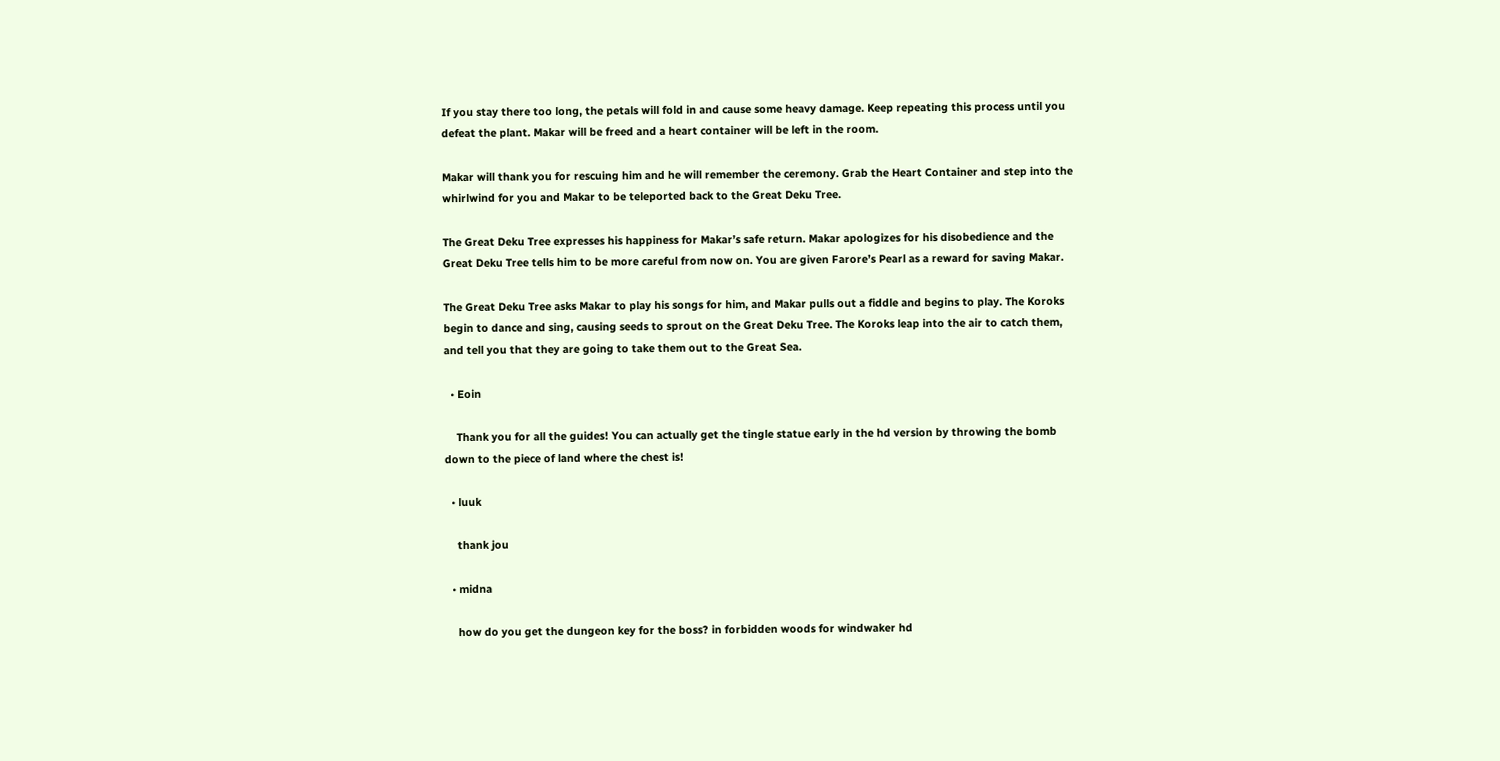If you stay there too long, the petals will fold in and cause some heavy damage. Keep repeating this process until you defeat the plant. Makar will be freed and a heart container will be left in the room.

Makar will thank you for rescuing him and he will remember the ceremony. Grab the Heart Container and step into the whirlwind for you and Makar to be teleported back to the Great Deku Tree.

The Great Deku Tree expresses his happiness for Makar’s safe return. Makar apologizes for his disobedience and the Great Deku Tree tells him to be more careful from now on. You are given Farore’s Pearl as a reward for saving Makar.

The Great Deku Tree asks Makar to play his songs for him, and Makar pulls out a fiddle and begins to play. The Koroks begin to dance and sing, causing seeds to sprout on the Great Deku Tree. The Koroks leap into the air to catch them, and tell you that they are going to take them out to the Great Sea.

  • Eoin

    Thank you for all the guides! You can actually get the tingle statue early in the hd version by throwing the bomb down to the piece of land where the chest is!

  • luuk

    thank jou

  • midna

    how do you get the dungeon key for the boss? in forbidden woods for windwaker hd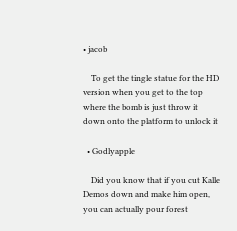• jacob

    To get the tingle statue for the HD version when you get to the top where the bomb is just throw it down onto the platform to unlock it

  • Godlyapple

    Did you know that if you cut Kalle Demos down and make him open, you can actually pour forest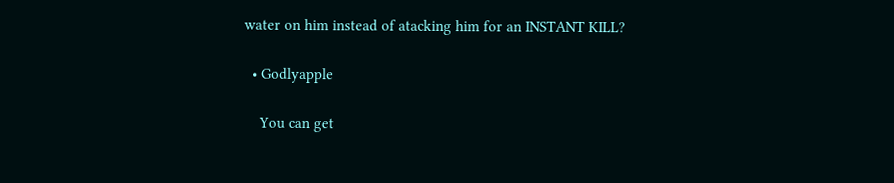water on him instead of atacking him for an INSTANT KILL?

  • Godlyapple

    You can get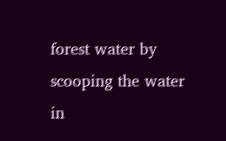forest water by scooping the water in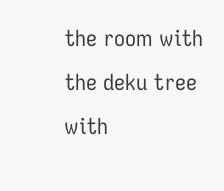the room with the deku tree with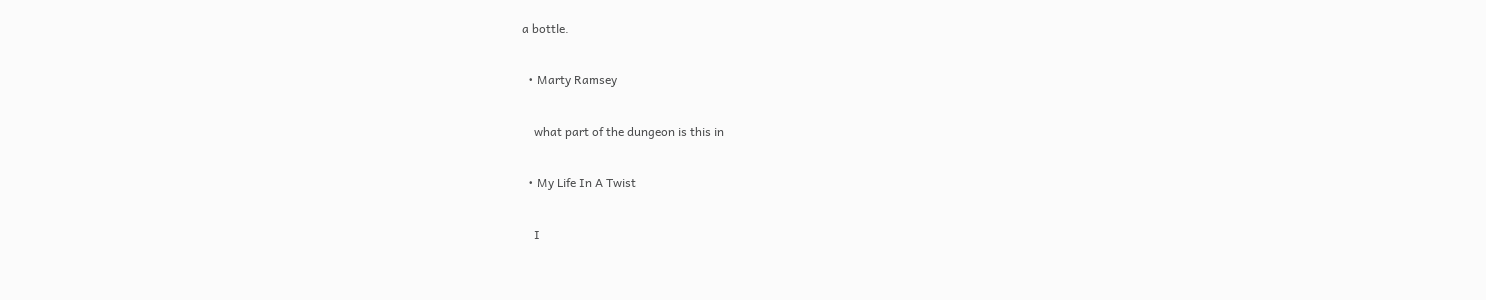a bottle.

  • Marty Ramsey

    what part of the dungeon is this in

  • My Life In A Twist

    I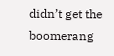didn’t get the boomerang